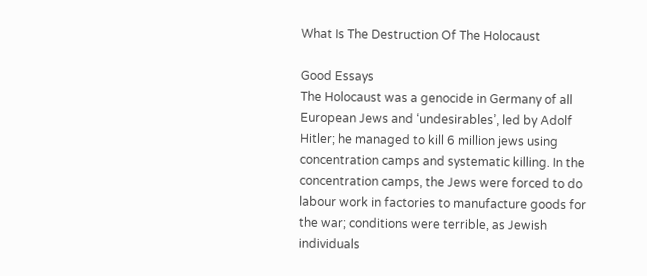What Is The Destruction Of The Holocaust

Good Essays
The Holocaust was a genocide in Germany of all European Jews and ‘undesirables’, led by Adolf Hitler; he managed to kill 6 million jews using concentration camps and systematic killing. In the concentration camps, the Jews were forced to do labour work in factories to manufacture goods for the war; conditions were terrible, as Jewish individuals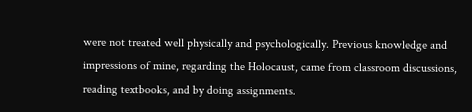were not treated well physically and psychologically. Previous knowledge and impressions of mine, regarding the Holocaust, came from classroom discussions, reading textbooks, and by doing assignments.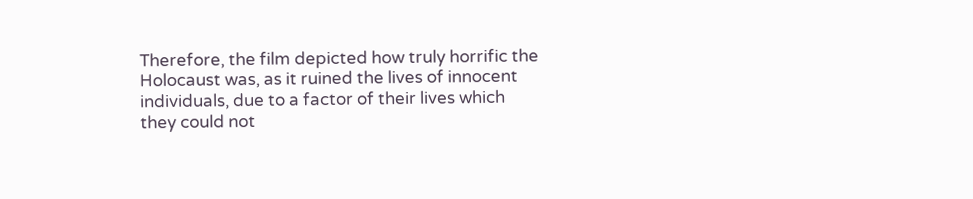Therefore, the film depicted how truly horrific the Holocaust was, as it ruined the lives of innocent individuals, due to a factor of their lives which they could not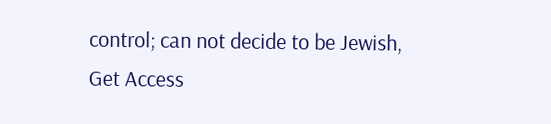control; can not decide to be Jewish,
Get Access